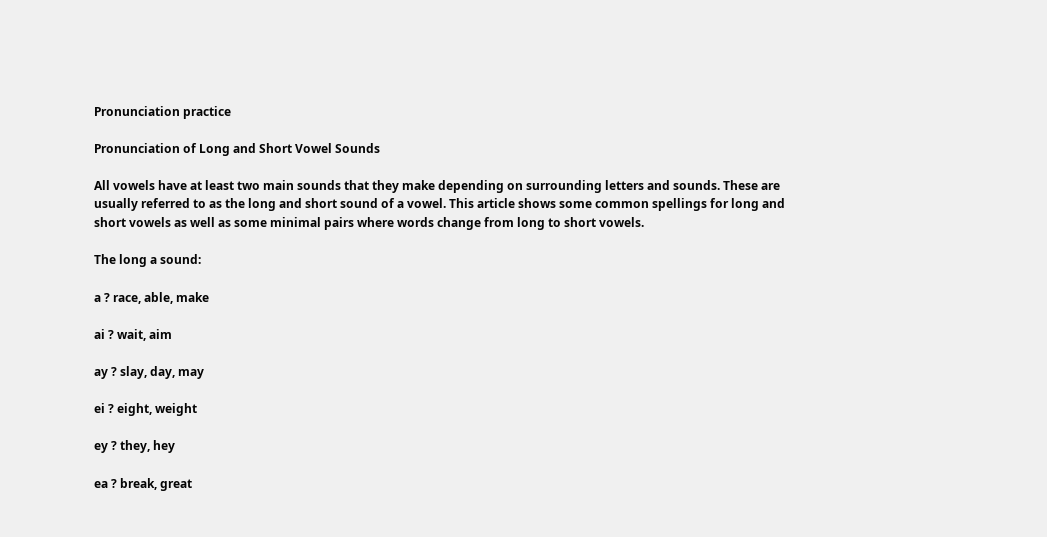Pronunciation practice

Pronunciation of Long and Short Vowel Sounds

All vowels have at least two main sounds that they make depending on surrounding letters and sounds. These are usually referred to as the long and short sound of a vowel. This article shows some common spellings for long and short vowels as well as some minimal pairs where words change from long to short vowels.

The long a sound:

a ? race, able, make

ai ? wait, aim

ay ? slay, day, may

ei ? eight, weight

ey ? they, hey

ea ? break, great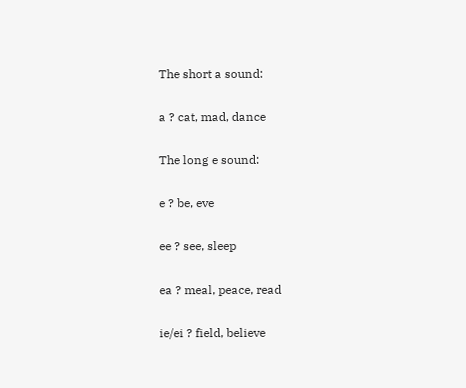The short a sound:

a ? cat, mad, dance

The long e sound:

e ? be, eve

ee ? see, sleep

ea ? meal, peace, read

ie/ei ? field, believe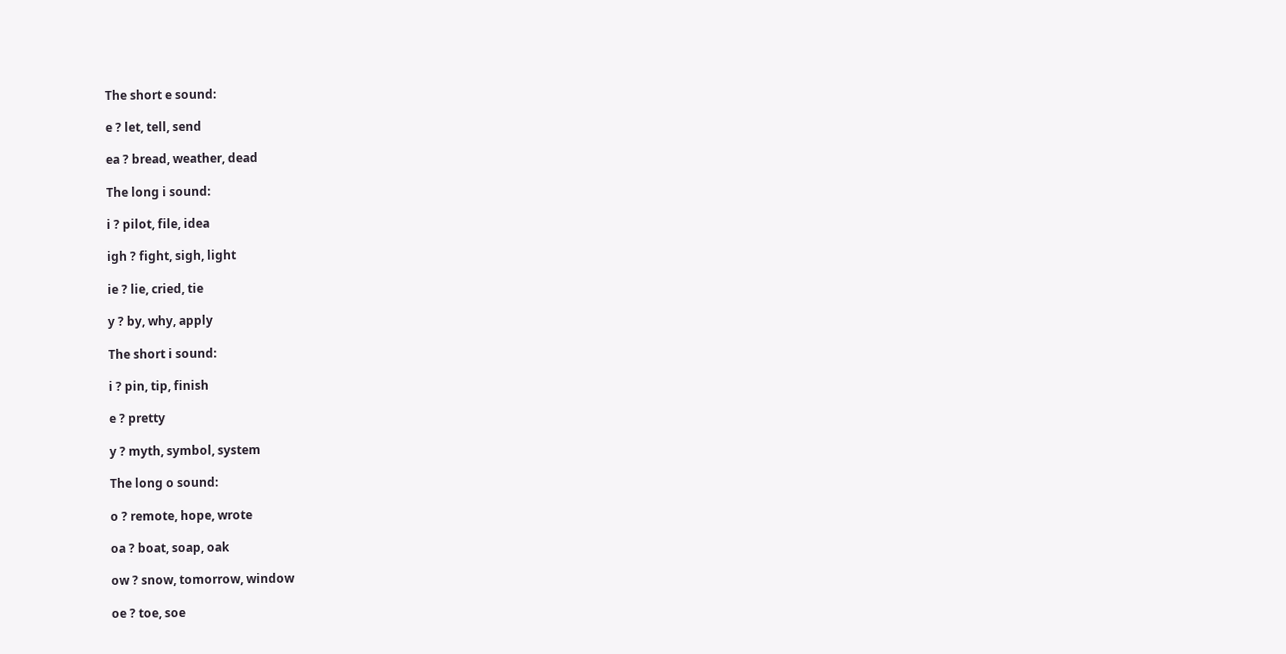The short e sound:

e ? let, tell, send

ea ? bread, weather, dead

The long i sound:

i ? pilot, file, idea

igh ? fight, sigh, light

ie ? lie, cried, tie

y ? by, why, apply

The short i sound:

i ? pin, tip, finish

e ? pretty

y ? myth, symbol, system

The long o sound:

o ? remote, hope, wrote

oa ? boat, soap, oak

ow ? snow, tomorrow, window

oe ? toe, soe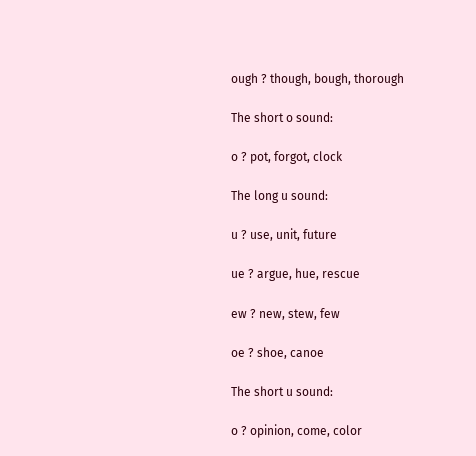ough ? though, bough, thorough

The short o sound:

o ? pot, forgot, clock

The long u sound:

u ? use, unit, future

ue ? argue, hue, rescue

ew ? new, stew, few

oe ? shoe, canoe

The short u sound:

o ? opinion, come, color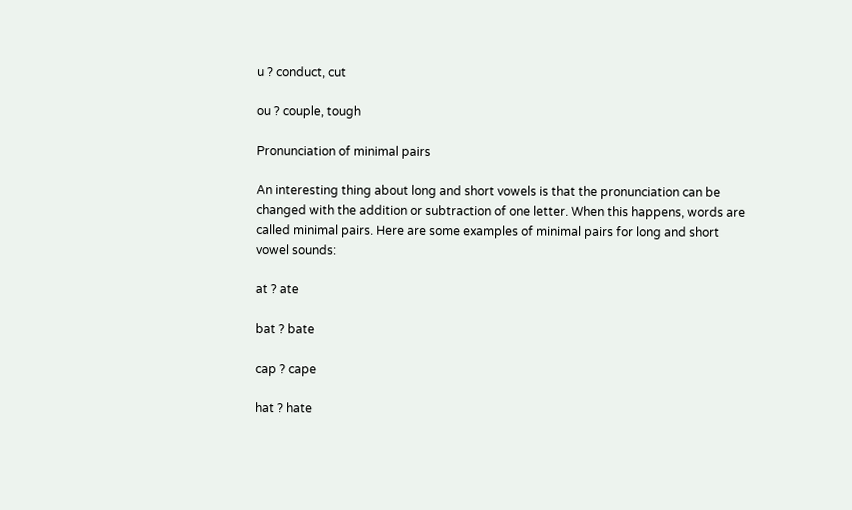u ? conduct, cut

ou ? couple, tough

Pronunciation of minimal pairs

An interesting thing about long and short vowels is that the pronunciation can be changed with the addition or subtraction of one letter. When this happens, words are called minimal pairs. Here are some examples of minimal pairs for long and short vowel sounds:

at ? ate

bat ? bate

cap ? cape

hat ? hate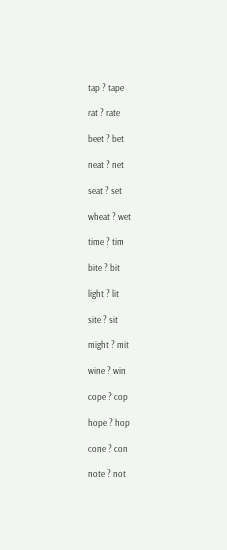tap ? tape

rat ? rate

beet ? bet

neat ? net

seat ? set

wheat ? wet

time ? tim

bite ? bit

light ? lit

site ? sit

might ? mit

wine ? win

cope ? cop

hope ? hop

cone ? con

note ? not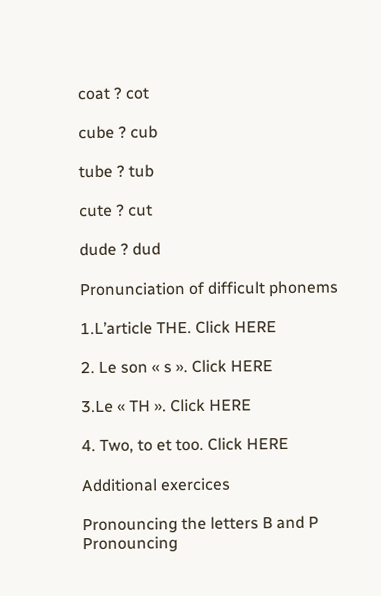coat ? cot

cube ? cub

tube ? tub

cute ? cut

dude ? dud

Pronunciation of difficult phonems

1.L’article THE. Click HERE

2. Le son « s ». Click HERE

3.Le « TH ». Click HERE

4. Two, to et too. Click HERE

Additional exercices

Pronouncing the letters B and P
Pronouncing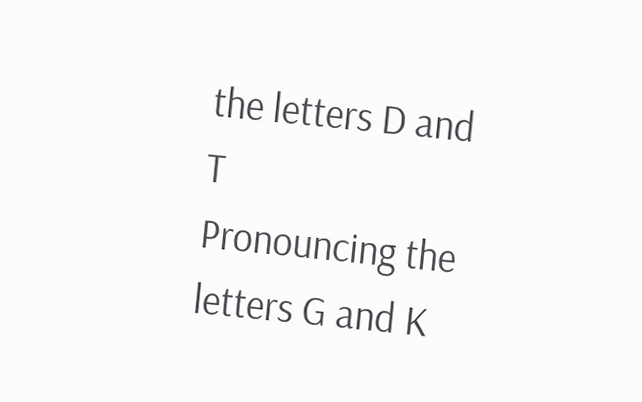the letters D and T
Pronouncing the letters G and K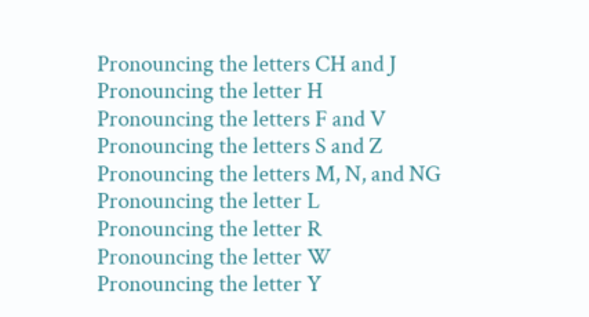Pronouncing the letters CH and J
Pronouncing the letter H
Pronouncing the letters F and V
Pronouncing the letters S and Z
Pronouncing the letters M, N, and NG
Pronouncing the letter L
Pronouncing the letter R
Pronouncing the letter W
Pronouncing the letter Y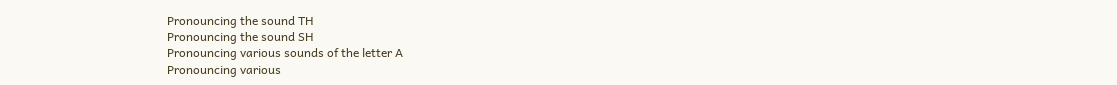Pronouncing the sound TH
Pronouncing the sound SH
Pronouncing various sounds of the letter A
Pronouncing various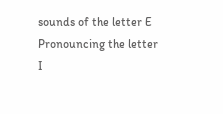sounds of the letter E
Pronouncing the letter I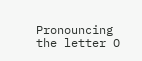Pronouncing the letter O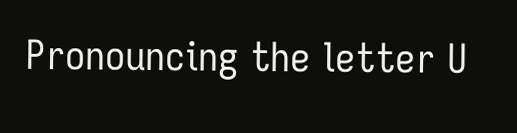Pronouncing the letter U